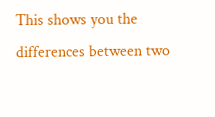This shows you the differences between two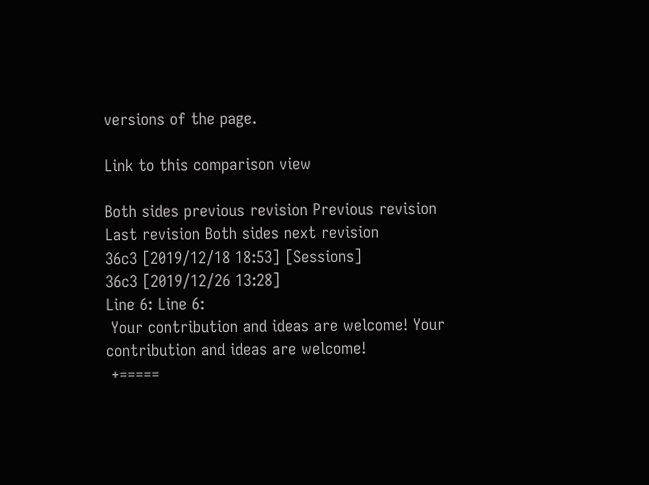versions of the page.

Link to this comparison view

Both sides previous revision Previous revision
Last revision Both sides next revision
36c3 [2019/12/18 18:53] [Sessions]
36c3 [2019/12/26 13:28]
Line 6: Line 6:
 Your contribution and ideas are welcome! Your contribution and ideas are welcome!
 +=====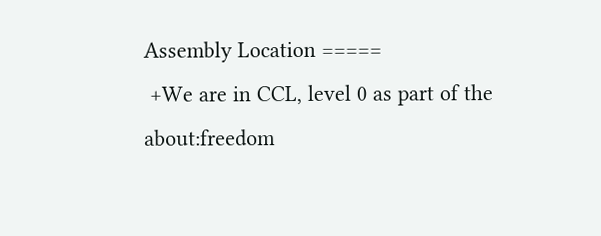Assembly Location =====
 +We are in CCL, level 0 as part of the about:freedom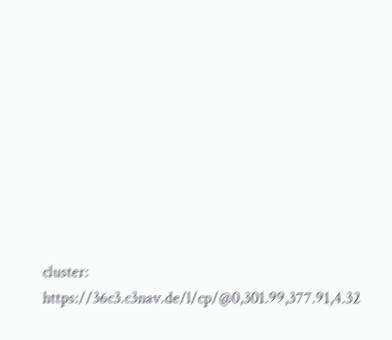cluster: https://36c3.c3nav.de/l/cp/@0,301.99,377.91,4.32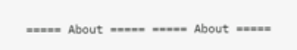===== About ===== ===== About =====